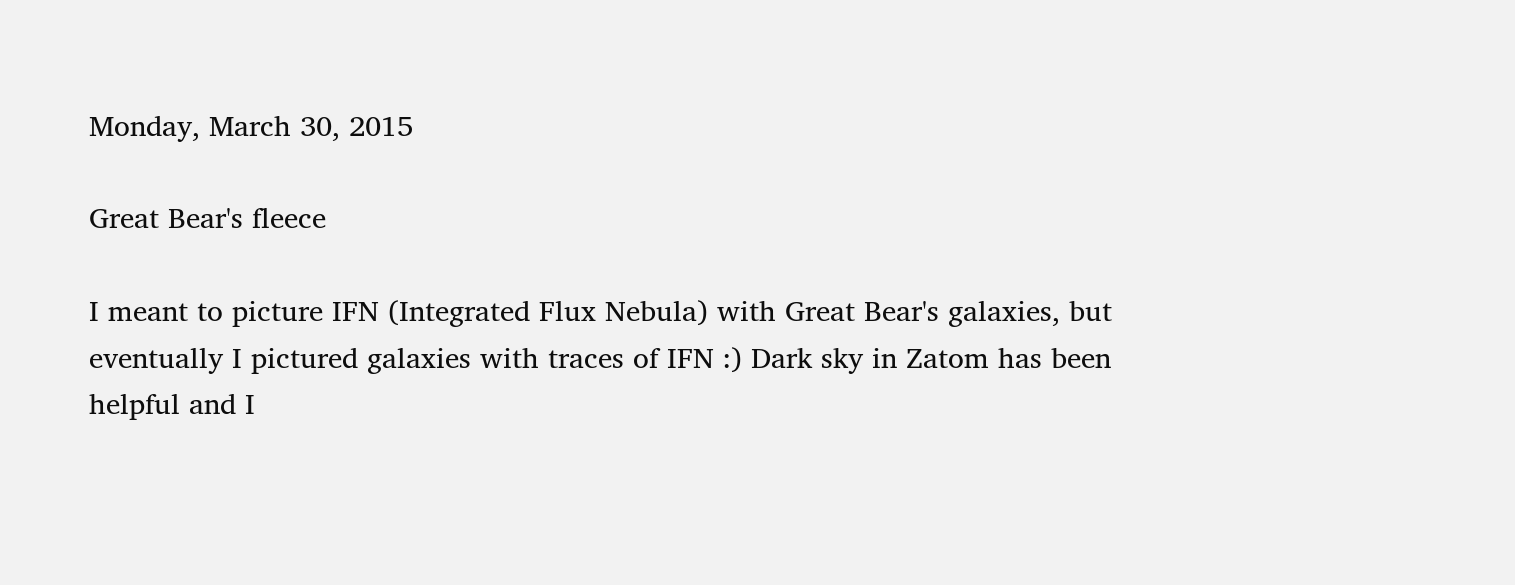Monday, March 30, 2015

Great Bear's fleece

I meant to picture IFN (Integrated Flux Nebula) with Great Bear's galaxies, but eventually I pictured galaxies with traces of IFN :) Dark sky in Zatom has been helpful and I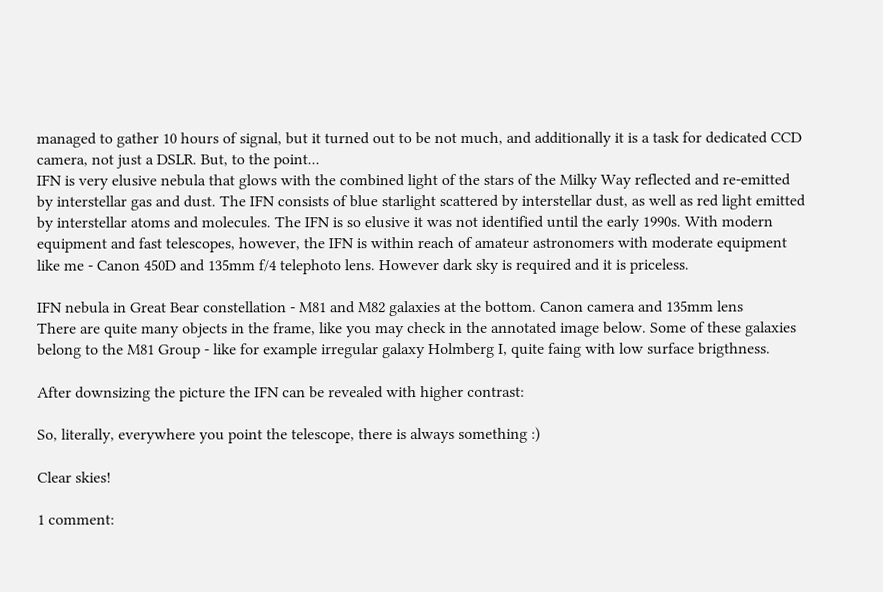managed to gather 10 hours of signal, but it turned out to be not much, and additionally it is a task for dedicated CCD camera, not just a DSLR. But, to the point...
IFN is very elusive nebula that glows with the combined light of the stars of the Milky Way reflected and re-emitted by interstellar gas and dust. The IFN consists of blue starlight scattered by interstellar dust, as well as red light emitted by interstellar atoms and molecules. The IFN is so elusive it was not identified until the early 1990s. With modern equipment and fast telescopes, however, the IFN is within reach of amateur astronomers with moderate equipment like me - Canon 450D and 135mm f/4 telephoto lens. However dark sky is required and it is priceless.

IFN nebula in Great Bear constellation - M81 and M82 galaxies at the bottom. Canon camera and 135mm lens
There are quite many objects in the frame, like you may check in the annotated image below. Some of these galaxies belong to the M81 Group - like for example irregular galaxy Holmberg I, quite faing with low surface brigthness.

After downsizing the picture the IFN can be revealed with higher contrast:

So, literally, everywhere you point the telescope, there is always something :)

Clear skies!

1 comment: